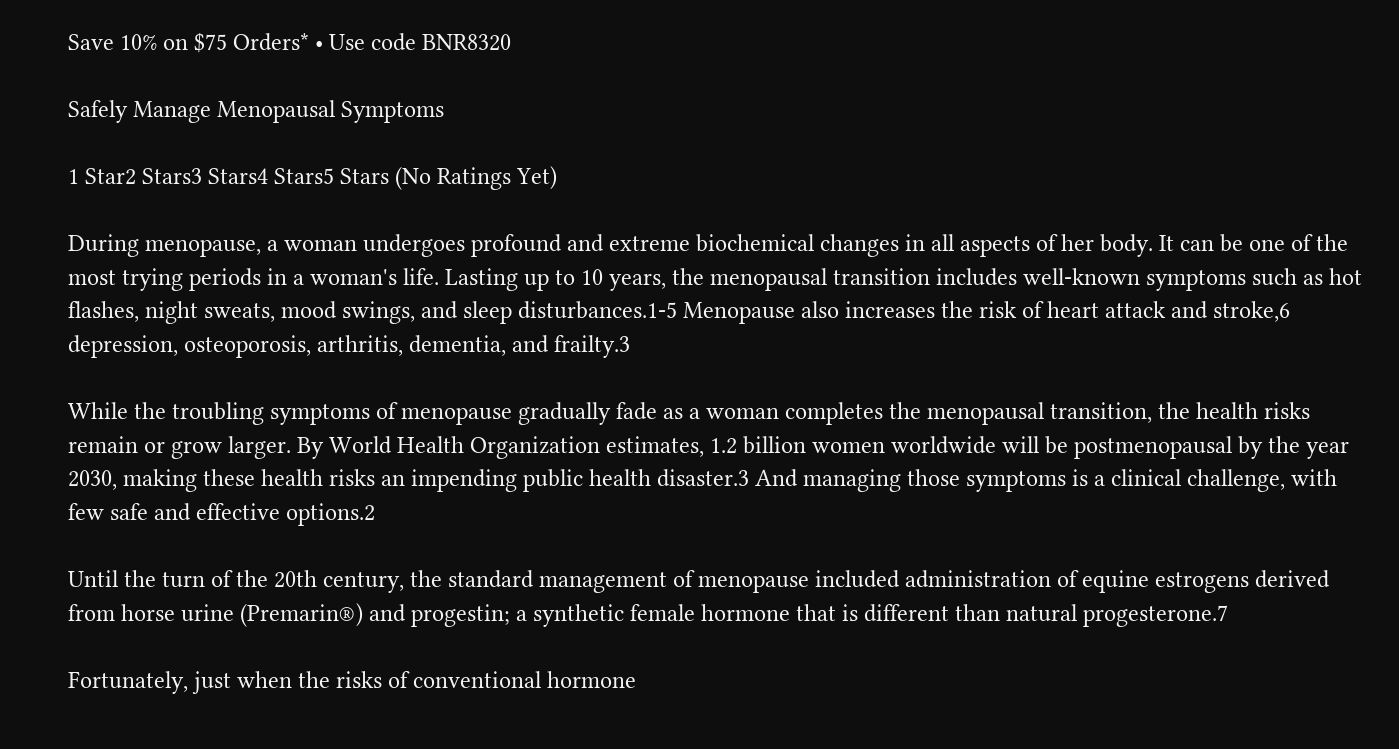Save 10% on $75 Orders* • Use code BNR8320

Safely Manage Menopausal Symptoms

1 Star2 Stars3 Stars4 Stars5 Stars (No Ratings Yet)

During menopause, a woman undergoes profound and extreme biochemical changes in all aspects of her body. It can be one of the most trying periods in a woman's life. Lasting up to 10 years, the menopausal transition includes well-known symptoms such as hot flashes, night sweats, mood swings, and sleep disturbances.1-5 Menopause also increases the risk of heart attack and stroke,6 depression, osteoporosis, arthritis, dementia, and frailty.3

While the troubling symptoms of menopause gradually fade as a woman completes the menopausal transition, the health risks remain or grow larger. By World Health Organization estimates, 1.2 billion women worldwide will be postmenopausal by the year 2030, making these health risks an impending public health disaster.3 And managing those symptoms is a clinical challenge, with few safe and effective options.2

Until the turn of the 20th century, the standard management of menopause included administration of equine estrogens derived from horse urine (Premarin®) and progestin; a synthetic female hormone that is different than natural progesterone.7

Fortunately, just when the risks of conventional hormone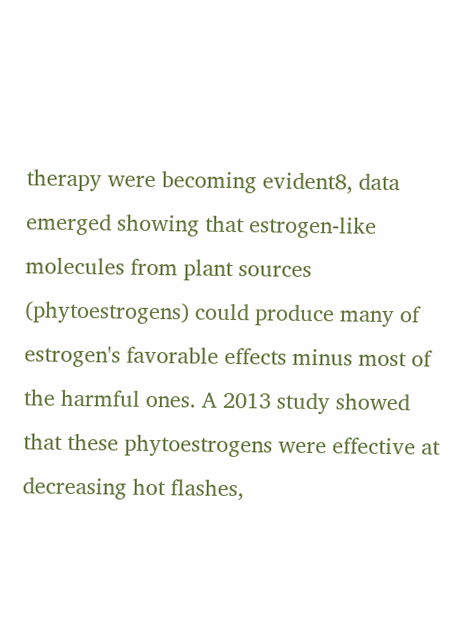therapy were becoming evident8, data emerged showing that estrogen-like molecules from plant sources (phytoestrogens) could produce many of estrogen's favorable effects minus most of the harmful ones. A 2013 study showed that these phytoestrogens were effective at decreasing hot flashes,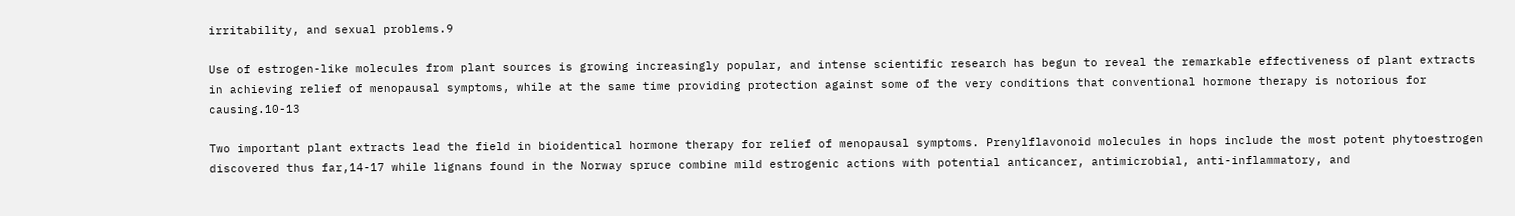irritability, and sexual problems.9

Use of estrogen-like molecules from plant sources is growing increasingly popular, and intense scientific research has begun to reveal the remarkable effectiveness of plant extracts in achieving relief of menopausal symptoms, while at the same time providing protection against some of the very conditions that conventional hormone therapy is notorious for causing.10-13

Two important plant extracts lead the field in bioidentical hormone therapy for relief of menopausal symptoms. Prenylflavonoid molecules in hops include the most potent phytoestrogen discovered thus far,14-17 while lignans found in the Norway spruce combine mild estrogenic actions with potential anticancer, antimicrobial, anti-inflammatory, and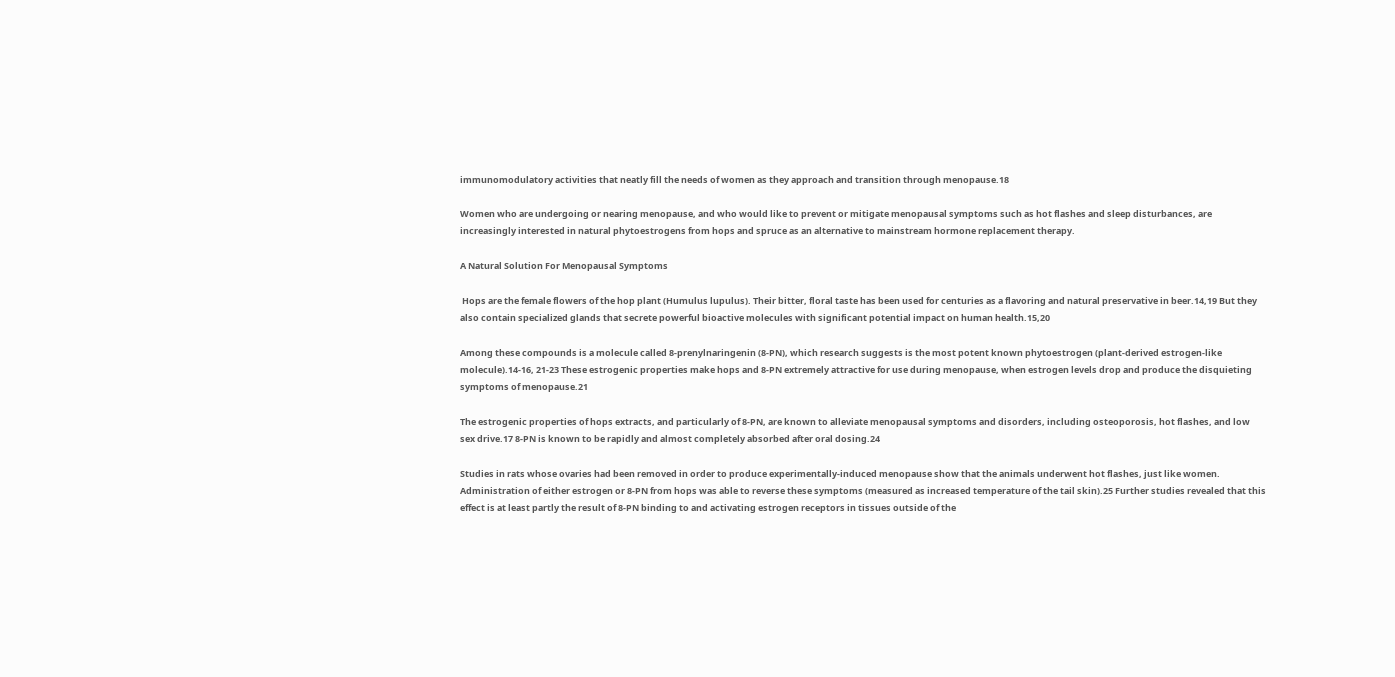immunomodulatory activities that neatly fill the needs of women as they approach and transition through menopause.18

Women who are undergoing or nearing menopause, and who would like to prevent or mitigate menopausal symptoms such as hot flashes and sleep disturbances, are increasingly interested in natural phytoestrogens from hops and spruce as an alternative to mainstream hormone replacement therapy.

A Natural Solution For Menopausal Symptoms

 Hops are the female flowers of the hop plant (Humulus lupulus). Their bitter, floral taste has been used for centuries as a flavoring and natural preservative in beer.14,19 But they also contain specialized glands that secrete powerful bioactive molecules with significant potential impact on human health.15,20

Among these compounds is a molecule called 8-prenylnaringenin (8-PN), which research suggests is the most potent known phytoestrogen (plant-derived estrogen-like molecule).14-16, 21-23 These estrogenic properties make hops and 8-PN extremely attractive for use during menopause, when estrogen levels drop and produce the disquieting symptoms of menopause.21

The estrogenic properties of hops extracts, and particularly of 8-PN, are known to alleviate menopausal symptoms and disorders, including osteoporosis, hot flashes, and low sex drive.17 8-PN is known to be rapidly and almost completely absorbed after oral dosing.24

Studies in rats whose ovaries had been removed in order to produce experimentally-induced menopause show that the animals underwent hot flashes, just like women. Administration of either estrogen or 8-PN from hops was able to reverse these symptoms (measured as increased temperature of the tail skin).25 Further studies revealed that this effect is at least partly the result of 8-PN binding to and activating estrogen receptors in tissues outside of the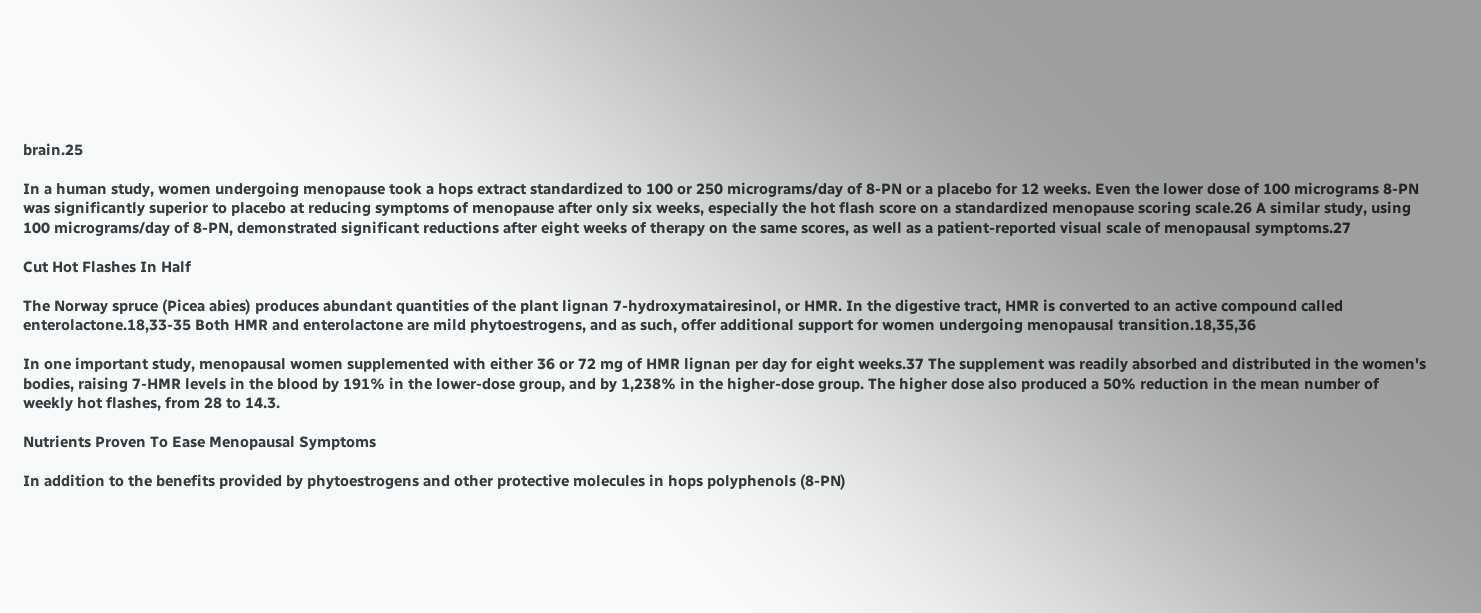brain.25

In a human study, women undergoing menopause took a hops extract standardized to 100 or 250 micrograms/day of 8-PN or a placebo for 12 weeks. Even the lower dose of 100 micrograms 8-PN was significantly superior to placebo at reducing symptoms of menopause after only six weeks, especially the hot flash score on a standardized menopause scoring scale.26 A similar study, using 100 micrograms/day of 8-PN, demonstrated significant reductions after eight weeks of therapy on the same scores, as well as a patient-reported visual scale of menopausal symptoms.27

Cut Hot Flashes In Half

The Norway spruce (Picea abies) produces abundant quantities of the plant lignan 7-hydroxymatairesinol, or HMR. In the digestive tract, HMR is converted to an active compound called enterolactone.18,33-35 Both HMR and enterolactone are mild phytoestrogens, and as such, offer additional support for women undergoing menopausal transition.18,35,36

In one important study, menopausal women supplemented with either 36 or 72 mg of HMR lignan per day for eight weeks.37 The supplement was readily absorbed and distributed in the women's bodies, raising 7-HMR levels in the blood by 191% in the lower-dose group, and by 1,238% in the higher-dose group. The higher dose also produced a 50% reduction in the mean number of weekly hot flashes, from 28 to 14.3.

Nutrients Proven To Ease Menopausal Symptoms

In addition to the benefits provided by phytoestrogens and other protective molecules in hops polyphenols (8-PN)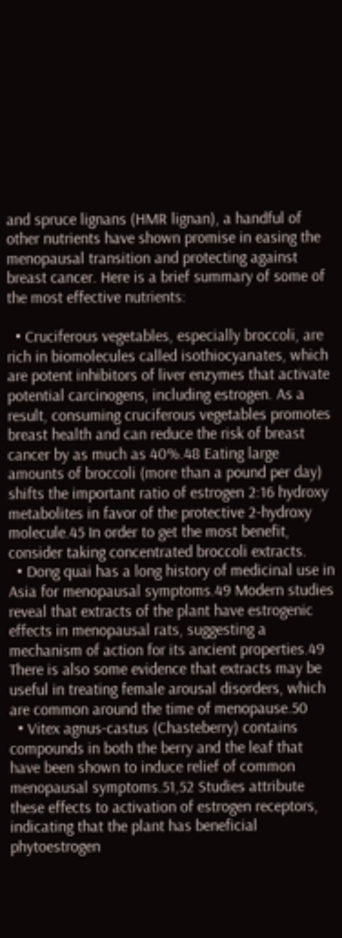and spruce lignans (HMR lignan), a handful of other nutrients have shown promise in easing the menopausal transition and protecting against breast cancer. Here is a brief summary of some of the most effective nutrients:

  • Cruciferous vegetables, especially broccoli, are rich in biomolecules called isothiocyanates, which are potent inhibitors of liver enzymes that activate potential carcinogens, including estrogen. As a result, consuming cruciferous vegetables promotes breast health and can reduce the risk of breast cancer by as much as 40%.48 Eating large amounts of broccoli (more than a pound per day) shifts the important ratio of estrogen 2:16 hydroxy metabolites in favor of the protective 2-hydroxy molecule.45 In order to get the most benefit, consider taking concentrated broccoli extracts.
  • Dong quai has a long history of medicinal use in Asia for menopausal symptoms.49 Modern studies reveal that extracts of the plant have estrogenic effects in menopausal rats, suggesting a mechanism of action for its ancient properties.49 There is also some evidence that extracts may be useful in treating female arousal disorders, which are common around the time of menopause.50
  • Vitex agnus-castus (Chasteberry) contains compounds in both the berry and the leaf that have been shown to induce relief of common menopausal symptoms.51,52 Studies attribute these effects to activation of estrogen receptors, indicating that the plant has beneficial phytoestrogen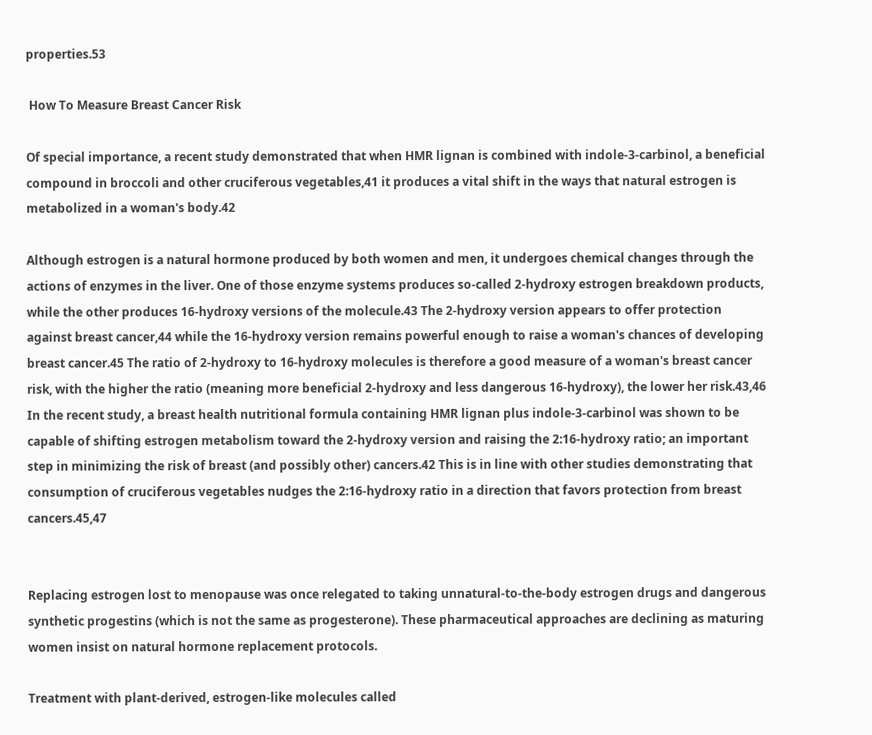properties.53

 How To Measure Breast Cancer Risk

Of special importance, a recent study demonstrated that when HMR lignan is combined with indole-3-carbinol, a beneficial compound in broccoli and other cruciferous vegetables,41 it produces a vital shift in the ways that natural estrogen is metabolized in a woman's body.42

Although estrogen is a natural hormone produced by both women and men, it undergoes chemical changes through the actions of enzymes in the liver. One of those enzyme systems produces so-called 2-hydroxy estrogen breakdown products, while the other produces 16-hydroxy versions of the molecule.43 The 2-hydroxy version appears to offer protection against breast cancer,44 while the 16-hydroxy version remains powerful enough to raise a woman's chances of developing breast cancer.45 The ratio of 2-hydroxy to 16-hydroxy molecules is therefore a good measure of a woman's breast cancer risk, with the higher the ratio (meaning more beneficial 2-hydroxy and less dangerous 16-hydroxy), the lower her risk.43,46 In the recent study, a breast health nutritional formula containing HMR lignan plus indole-3-carbinol was shown to be capable of shifting estrogen metabolism toward the 2-hydroxy version and raising the 2:16-hydroxy ratio; an important step in minimizing the risk of breast (and possibly other) cancers.42 This is in line with other studies demonstrating that consumption of cruciferous vegetables nudges the 2:16-hydroxy ratio in a direction that favors protection from breast cancers.45,47


Replacing estrogen lost to menopause was once relegated to taking unnatural-to-the-body estrogen drugs and dangerous synthetic progestins (which is not the same as progesterone). These pharmaceutical approaches are declining as maturing women insist on natural hormone replacement protocols.

Treatment with plant-derived, estrogen-like molecules called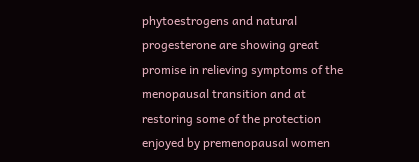phytoestrogens and natural progesterone are showing great promise in relieving symptoms of the menopausal transition and at restoring some of the protection enjoyed by premenopausal women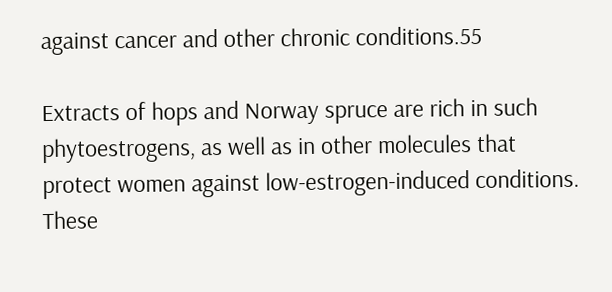against cancer and other chronic conditions.55

Extracts of hops and Norway spruce are rich in such phytoestrogens, as well as in other molecules that protect women against low-estrogen-induced conditions. These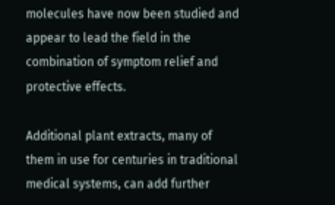molecules have now been studied and appear to lead the field in the combination of symptom relief and protective effects.

Additional plant extracts, many of them in use for centuries in traditional medical systems, can add further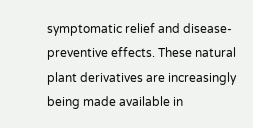symptomatic relief and disease-preventive effects. These natural plant derivatives are increasingly being made available in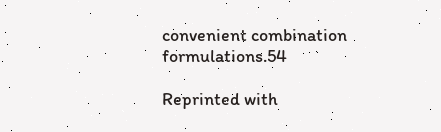convenient combination formulations.54

Reprinted with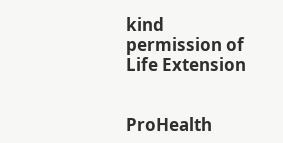kind permission of Life Extension


ProHealth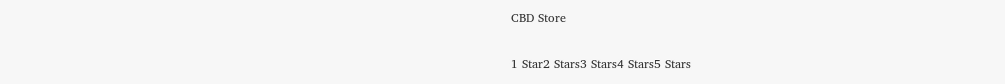CBD Store


1 Star2 Stars3 Stars4 Stars5 Stars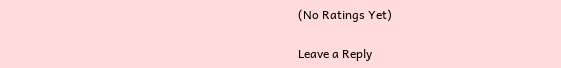(No Ratings Yet)

Leave a Reply